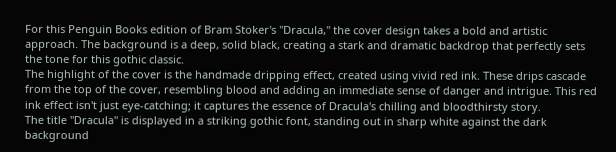For this Penguin Books edition of Bram Stoker's "Dracula," the cover design takes a bold and artistic approach. The background is a deep, solid black, creating a stark and dramatic backdrop that perfectly sets the tone for this gothic classic.
The highlight of the cover is the handmade dripping effect, created using vivid red ink. These drips cascade from the top of the cover, resembling blood and adding an immediate sense of danger and intrigue. This red ink effect isn't just eye-catching; it captures the essence of Dracula's chilling and bloodthirsty story.
The title "Dracula" is displayed in a striking gothic font, standing out in sharp white against the dark background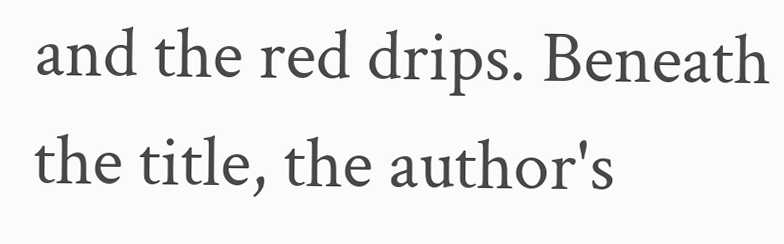and the red drips. Beneath the title, the author's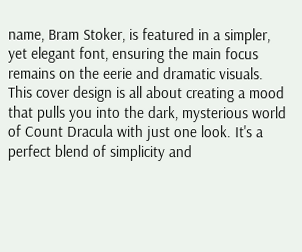name, Bram Stoker, is featured in a simpler, yet elegant font, ensuring the main focus remains on the eerie and dramatic visuals.
This cover design is all about creating a mood that pulls you into the dark, mysterious world of Count Dracula with just one look. It's a perfect blend of simplicity and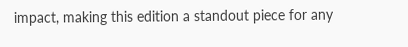impact, making this edition a standout piece for any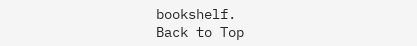bookshelf.
Back to Top